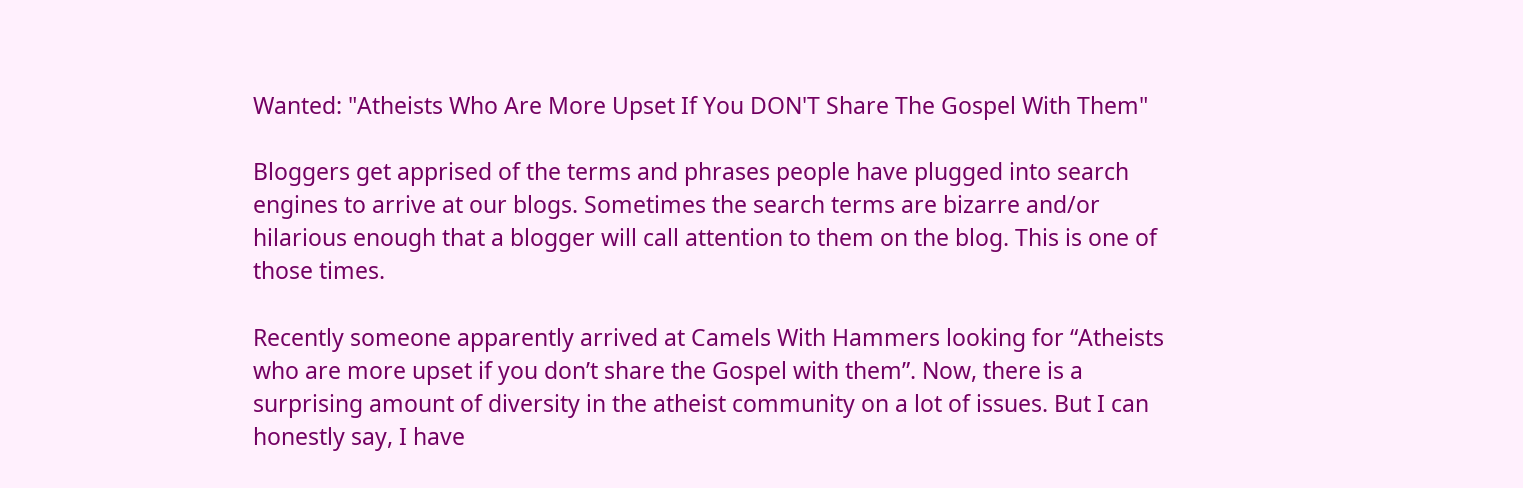Wanted: "Atheists Who Are More Upset If You DON'T Share The Gospel With Them"

Bloggers get apprised of the terms and phrases people have plugged into search engines to arrive at our blogs. Sometimes the search terms are bizarre and/or hilarious enough that a blogger will call attention to them on the blog. This is one of those times.

Recently someone apparently arrived at Camels With Hammers looking for “Atheists who are more upset if you don’t share the Gospel with them”. Now, there is a surprising amount of diversity in the atheist community on a lot of issues. But I can honestly say, I have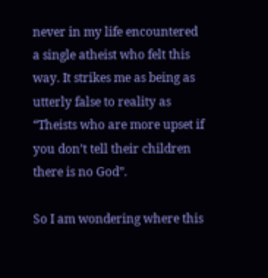never in my life encountered a single atheist who felt this way. It strikes me as being as utterly false to reality as “Theists who are more upset if you don’t tell their children there is no God”.

So I am wondering where this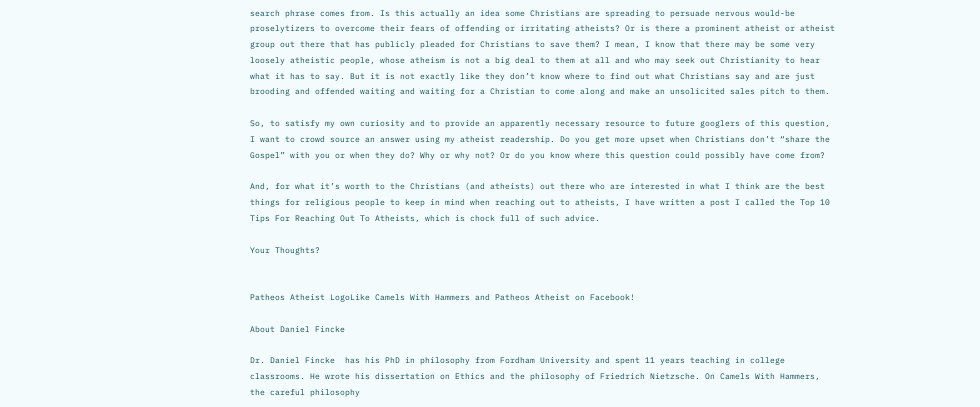search phrase comes from. Is this actually an idea some Christians are spreading to persuade nervous would-be proselytizers to overcome their fears of offending or irritating atheists? Or is there a prominent atheist or atheist group out there that has publicly pleaded for Christians to save them? I mean, I know that there may be some very loosely atheistic people, whose atheism is not a big deal to them at all and who may seek out Christianity to hear what it has to say. But it is not exactly like they don’t know where to find out what Christians say and are just brooding and offended waiting and waiting for a Christian to come along and make an unsolicited sales pitch to them.

So, to satisfy my own curiosity and to provide an apparently necessary resource to future googlers of this question, I want to crowd source an answer using my atheist readership. Do you get more upset when Christians don’t “share the Gospel” with you or when they do? Why or why not? Or do you know where this question could possibly have come from?

And, for what it’s worth to the Christians (and atheists) out there who are interested in what I think are the best things for religious people to keep in mind when reaching out to atheists, I have written a post I called the Top 10 Tips For Reaching Out To Atheists, which is chock full of such advice.

Your Thoughts?


Patheos Atheist LogoLike Camels With Hammers and Patheos Atheist on Facebook!

About Daniel Fincke

Dr. Daniel Fincke  has his PhD in philosophy from Fordham University and spent 11 years teaching in college classrooms. He wrote his dissertation on Ethics and the philosophy of Friedrich Nietzsche. On Camels With Hammers, the careful philosophy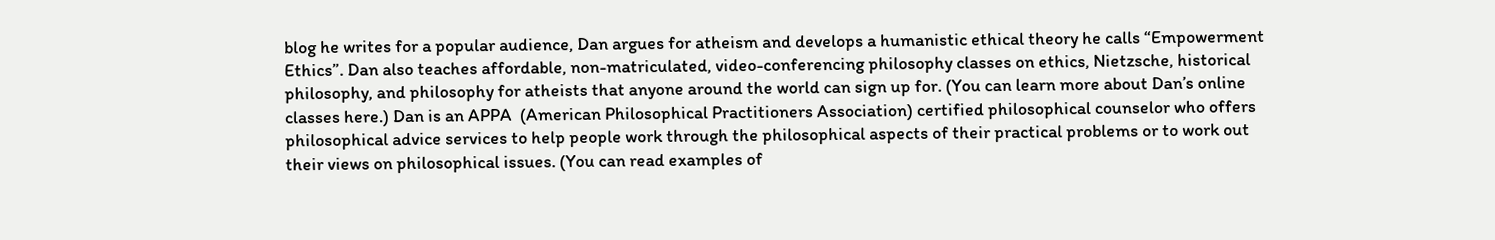blog he writes for a popular audience, Dan argues for atheism and develops a humanistic ethical theory he calls “Empowerment Ethics”. Dan also teaches affordable, non-matriculated, video-conferencing philosophy classes on ethics, Nietzsche, historical philosophy, and philosophy for atheists that anyone around the world can sign up for. (You can learn more about Dan’s online classes here.) Dan is an APPA  (American Philosophical Practitioners Association) certified philosophical counselor who offers philosophical advice services to help people work through the philosophical aspects of their practical problems or to work out their views on philosophical issues. (You can read examples of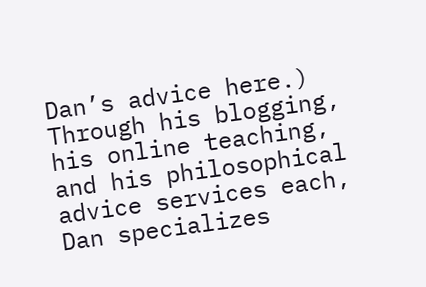Dan’s advice here.) Through his blogging, his online teaching, and his philosophical advice services each, Dan specializes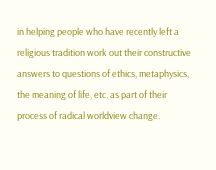in helping people who have recently left a religious tradition work out their constructive answers to questions of ethics, metaphysics, the meaning of life, etc. as part of their process of radical worldview change.